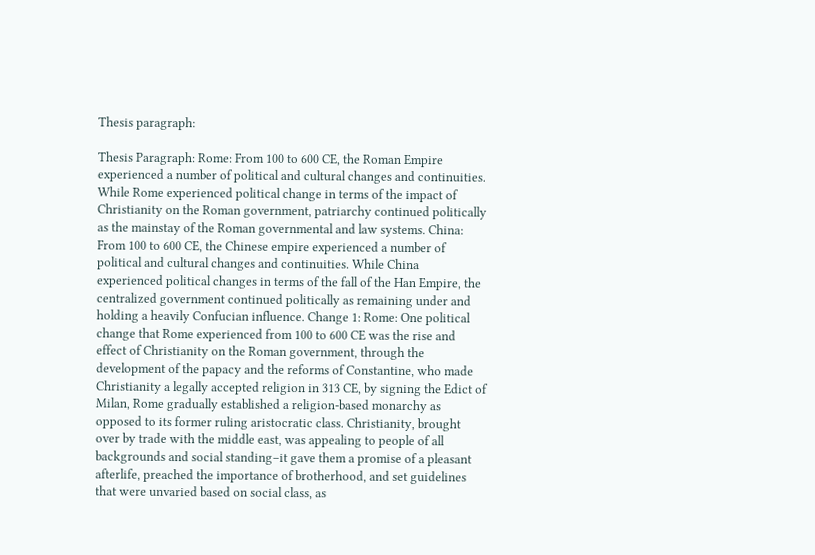Thesis paragraph:

Thesis Paragraph: Rome: From 100 to 600 CE, the Roman Empire experienced a number of political and cultural changes and continuities. While Rome experienced political change in terms of the impact of Christianity on the Roman government, patriarchy continued politically as the mainstay of the Roman governmental and law systems. China: From 100 to 600 CE, the Chinese empire experienced a number of political and cultural changes and continuities. While China experienced political changes in terms of the fall of the Han Empire, the centralized government continued politically as remaining under and holding a heavily Confucian influence. Change 1: Rome: One political change that Rome experienced from 100 to 600 CE was the rise and effect of Christianity on the Roman government, through the development of the papacy and the reforms of Constantine, who made Christianity a legally accepted religion in 313 CE, by signing the Edict of Milan, Rome gradually established a religion-based monarchy as opposed to its former ruling aristocratic class. Christianity, brought over by trade with the middle east, was appealing to people of all backgrounds and social standing–it gave them a promise of a pleasant afterlife, preached the importance of brotherhood, and set guidelines that were unvaried based on social class, as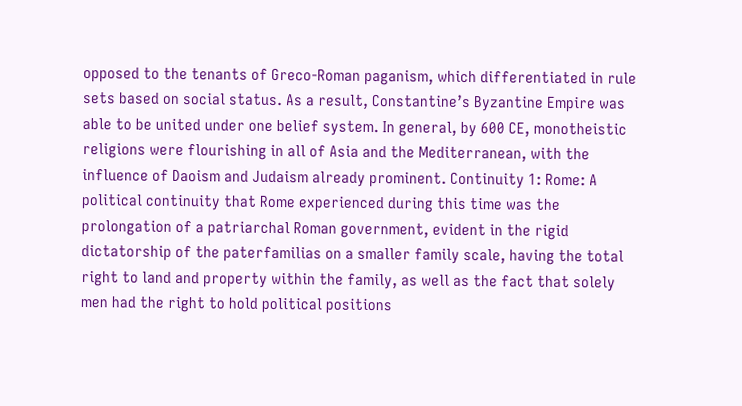opposed to the tenants of Greco-Roman paganism, which differentiated in rule sets based on social status. As a result, Constantine’s Byzantine Empire was able to be united under one belief system. In general, by 600 CE, monotheistic religions were flourishing in all of Asia and the Mediterranean, with the influence of Daoism and Judaism already prominent. Continuity 1: Rome: A political continuity that Rome experienced during this time was the prolongation of a patriarchal Roman government, evident in the rigid dictatorship of the paterfamilias on a smaller family scale, having the total right to land and property within the family, as well as the fact that solely men had the right to hold political positions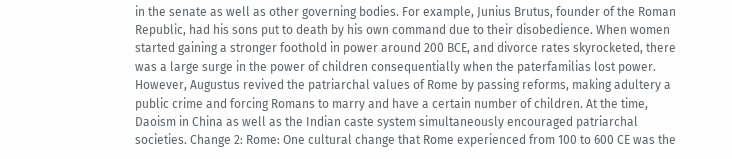in the senate as well as other governing bodies. For example, Junius Brutus, founder of the Roman Republic, had his sons put to death by his own command due to their disobedience. When women started gaining a stronger foothold in power around 200 BCE, and divorce rates skyrocketed, there was a large surge in the power of children consequentially when the paterfamilias lost power. However, Augustus revived the patriarchal values of Rome by passing reforms, making adultery a public crime and forcing Romans to marry and have a certain number of children. At the time, Daoism in China as well as the Indian caste system simultaneously encouraged patriarchal societies. Change 2: Rome: One cultural change that Rome experienced from 100 to 600 CE was the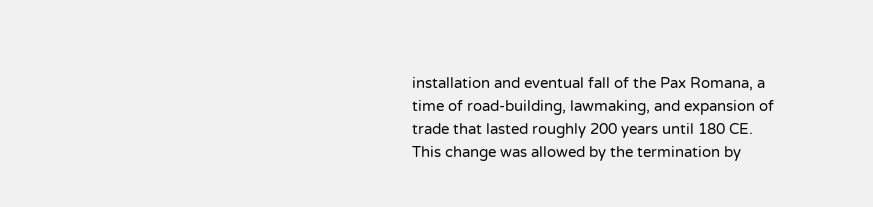installation and eventual fall of the Pax Romana, a time of road-building, lawmaking, and expansion of trade that lasted roughly 200 years until 180 CE. This change was allowed by the termination by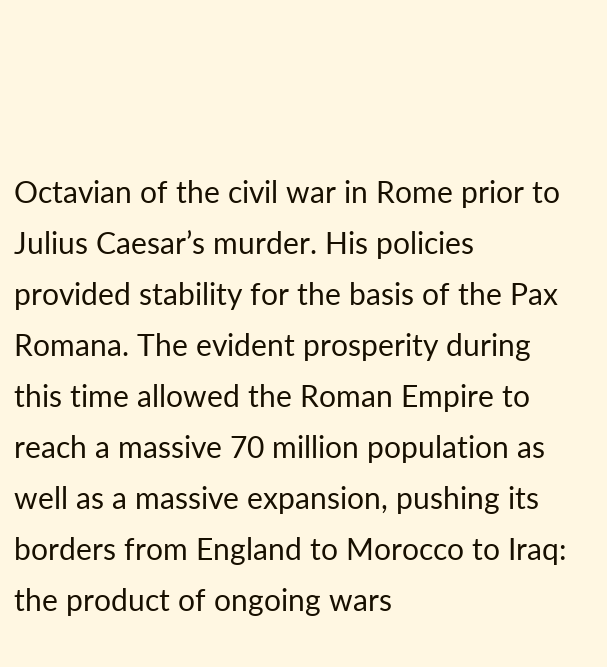Octavian of the civil war in Rome prior to Julius Caesar’s murder. His policies provided stability for the basis of the Pax Romana. The evident prosperity during this time allowed the Roman Empire to reach a massive 70 million population as well as a massive expansion, pushing its borders from England to Morocco to Iraq: the product of ongoing wars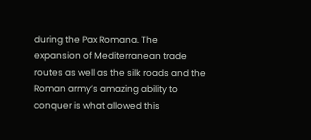during the Pax Romana. The expansion of Mediterranean trade routes as well as the silk roads and the Roman army’s amazing ability to conquer is what allowed this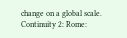change on a global scale. Continuity 2: Rome: